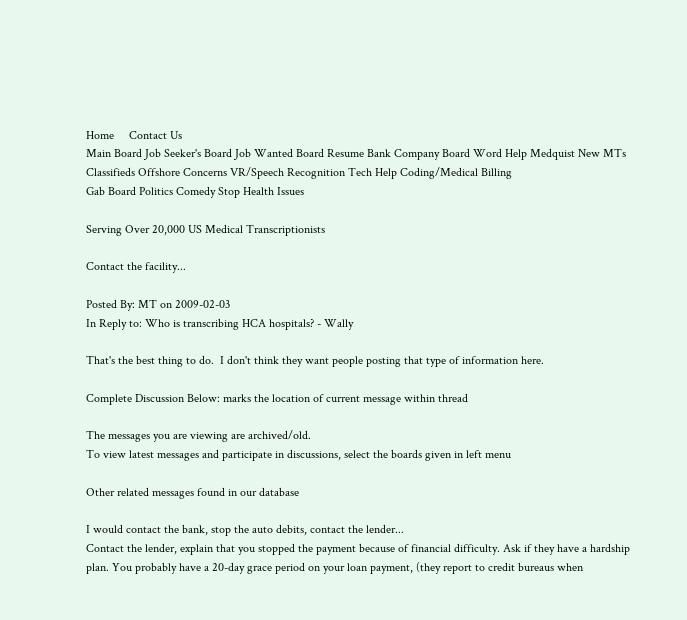Home     Contact Us
Main Board Job Seeker's Board Job Wanted Board Resume Bank Company Board Word Help Medquist New MTs Classifieds Offshore Concerns VR/Speech Recognition Tech Help Coding/Medical Billing
Gab Board Politics Comedy Stop Health Issues

Serving Over 20,000 US Medical Transcriptionists

Contact the facility...

Posted By: MT on 2009-02-03
In Reply to: Who is transcribing HCA hospitals? - Wally

That's the best thing to do.  I don't think they want people posting that type of information here.

Complete Discussion Below: marks the location of current message within thread

The messages you are viewing are archived/old.
To view latest messages and participate in discussions, select the boards given in left menu

Other related messages found in our database

I would contact the bank, stop the auto debits, contact the lender...
Contact the lender, explain that you stopped the payment because of financial difficulty. Ask if they have a hardship plan. You probably have a 20-day grace period on your loan payment, (they report to credit bureaus when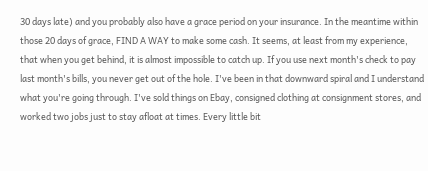30 days late) and you probably also have a grace period on your insurance. In the meantime within those 20 days of grace, FIND A WAY to make some cash. It seems, at least from my experience, that when you get behind, it is almost impossible to catch up. If you use next month's check to pay last month's bills, you never get out of the hole. I've been in that downward spiral and I understand what you're going through. I've sold things on Ebay, consigned clothing at consignment stores, and worked two jobs just to stay afloat at times. Every little bit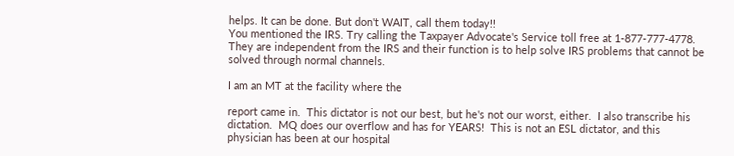helps. It can be done. But don't WAIT, call them today!!
You mentioned the IRS. Try calling the Taxpayer Advocate's Service toll free at 1-877-777-4778. They are independent from the IRS and their function is to help solve IRS problems that cannot be solved through normal channels.

I am an MT at the facility where the

report came in.  This dictator is not our best, but he's not our worst, either.  I also transcribe his dictation.  MQ does our overflow and has for YEARS!  This is not an ESL dictator, and this physician has been at our hospital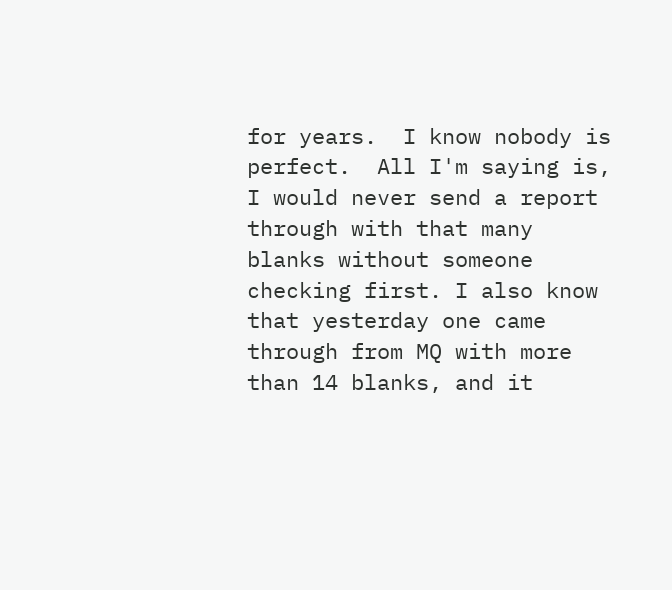for years.  I know nobody is perfect.  All I'm saying is, I would never send a report through with that many blanks without someone checking first. I also know that yesterday one came through from MQ with more than 14 blanks, and it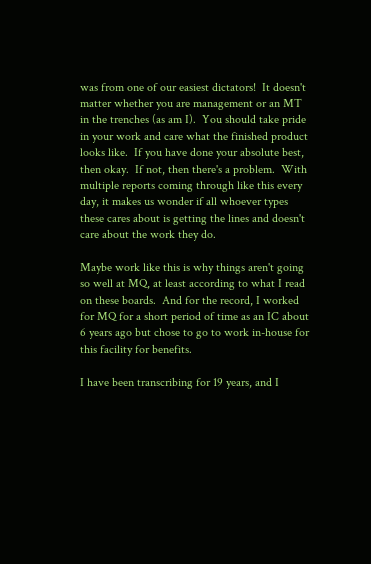was from one of our easiest dictators!  It doesn't matter whether you are management or an MT in the trenches (as am I).  You should take pride in your work and care what the finished product looks like.  If you have done your absolute best, then okay.  If not, then there's a problem.  With multiple reports coming through like this every day, it makes us wonder if all whoever types these cares about is getting the lines and doesn't care about the work they do.

Maybe work like this is why things aren't going so well at MQ, at least according to what I read on these boards.  And for the record, I worked for MQ for a short period of time as an IC about 6 years ago but chose to go to work in-house for this facility for benefits.

I have been transcribing for 19 years, and I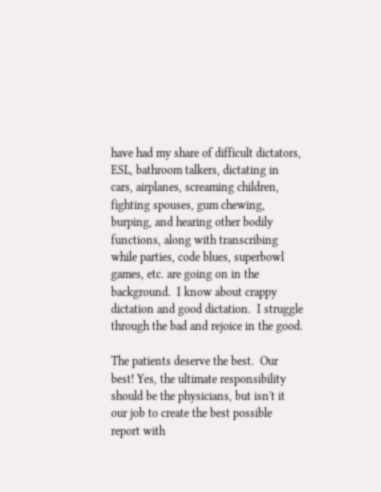have had my share of difficult dictators, ESL, bathroom talkers, dictating in cars, airplanes, screaming children, fighting spouses, gum chewing, burping, and hearing other bodily functions, along with transcribing while parties, code blues, superbowl games, etc. are going on in the background.  I know about crappy dictation and good dictation.  I struggle through the bad and rejoice in the good.

The patients deserve the best.  Our best! Yes, the ultimate responsibility should be the physicians, but isn't it our job to create the best possible report with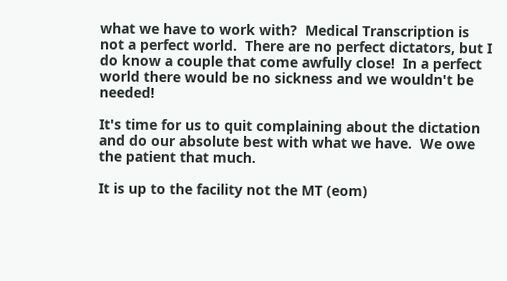what we have to work with?  Medical Transcription is not a perfect world.  There are no perfect dictators, but I do know a couple that come awfully close!  In a perfect world there would be no sickness and we wouldn't be needed!

It's time for us to quit complaining about the dictation and do our absolute best with what we have.  We owe the patient that much.

It is up to the facility not the MT (eom)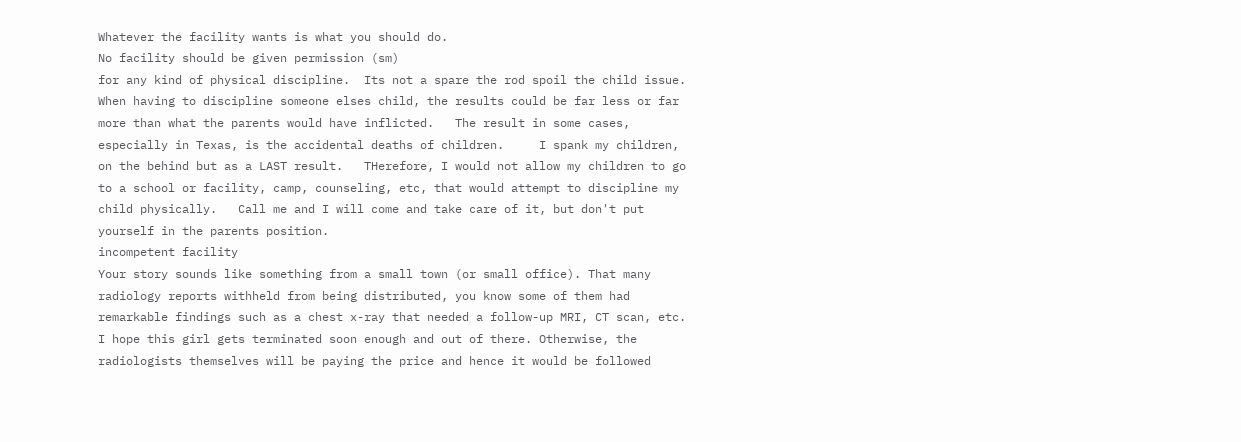Whatever the facility wants is what you should do.
No facility should be given permission (sm)
for any kind of physical discipline.  Its not a spare the rod spoil the child issue.    When having to discipline someone elses child, the results could be far less or far more than what the parents would have inflicted.   The result in some cases, especially in Texas, is the accidental deaths of children.     I spank my children, on the behind but as a LAST result.   THerefore, I would not allow my children to go to a school or facility, camp, counseling, etc, that would attempt to discipline my child physically.   Call me and I will come and take care of it, but don't put yourself in the parents position.
incompetent facility
Your story sounds like something from a small town (or small office). That many radiology reports withheld from being distributed, you know some of them had remarkable findings such as a chest x-ray that needed a follow-up MRI, CT scan, etc. I hope this girl gets terminated soon enough and out of there. Otherwise, the radiologists themselves will be paying the price and hence it would be followed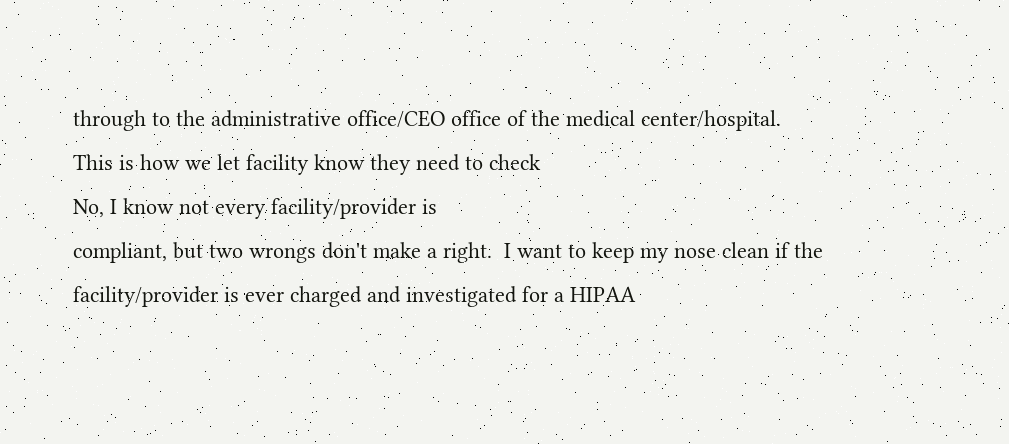through to the administrative office/CEO office of the medical center/hospital.
This is how we let facility know they need to check
No, I know not every facility/provider is
compliant, but two wrongs don't make a right.  I want to keep my nose clean if the facility/provider is ever charged and investigated for a HIPAA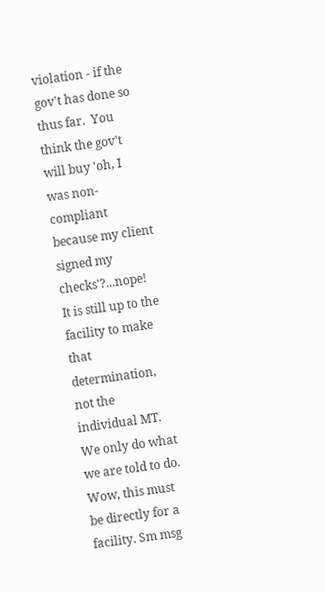violation - if the gov't has done so thus far.  You think the gov't will buy 'oh, I was non-compliant because my client signed my checks'?...nope!
It is still up to the facility to make that
determination, not the individual MT. We only do what we are told to do.
Wow, this must be directly for a facility. Sm msg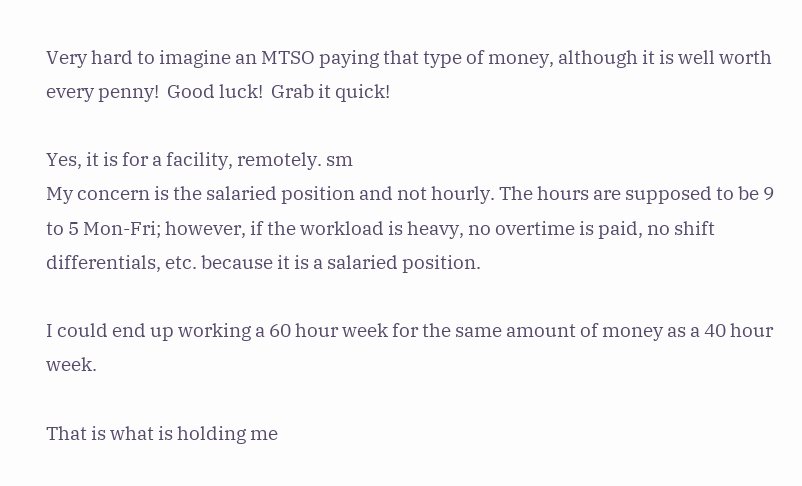Very hard to imagine an MTSO paying that type of money, although it is well worth every penny!  Good luck!  Grab it quick!

Yes, it is for a facility, remotely. sm
My concern is the salaried position and not hourly. The hours are supposed to be 9 to 5 Mon-Fri; however, if the workload is heavy, no overtime is paid, no shift differentials, etc. because it is a salaried position.

I could end up working a 60 hour week for the same amount of money as a 40 hour week.

That is what is holding me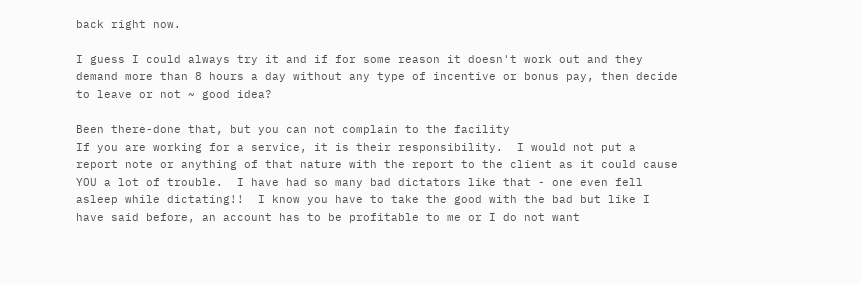back right now.

I guess I could always try it and if for some reason it doesn't work out and they demand more than 8 hours a day without any type of incentive or bonus pay, then decide to leave or not ~ good idea?

Been there-done that, but you can not complain to the facility
If you are working for a service, it is their responsibility.  I would not put a report note or anything of that nature with the report to the client as it could cause YOU a lot of trouble.  I have had so many bad dictators like that - one even fell asleep while dictating!!  I know you have to take the good with the bad but like I have said before, an account has to be profitable to me or I do not want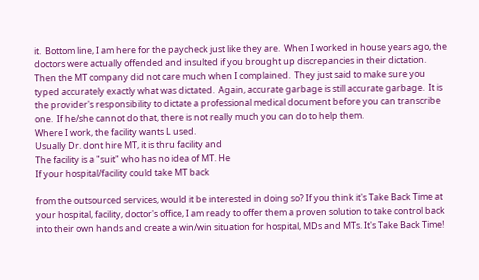it.  Bottom line, I am here for the paycheck just like they are.  When I worked in house years ago, the doctors were actually offended and insulted if you brought up discrepancies in their dictation.  Then the MT company did not care much when I complained.  They just said to make sure you typed accurately exactly what was dictated.  Again, accurate garbage is still accurate garbage.  It is the provider's responsibility to dictate a professional medical document before you can transcribe one.  If he/she cannot do that, there is not really much you can do to help them.
Where I work, the facility wants L used.
Usually Dr. dont hire MT, it is thru facility and
The facility is a "suit" who has no idea of MT. He
If your hospital/facility could take MT back

from the outsourced services, would it be interested in doing so? If you think it's Take Back Time at your hospital, facility, doctor's office, I am ready to offer them a proven solution to take control back into their own hands and create a win/win situation for hospital, MDs and MTs. It's Take Back Time!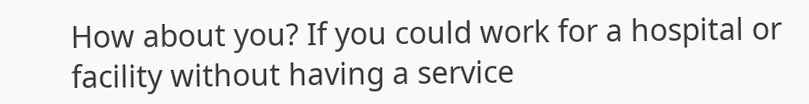How about you? If you could work for a hospital or facility without having a service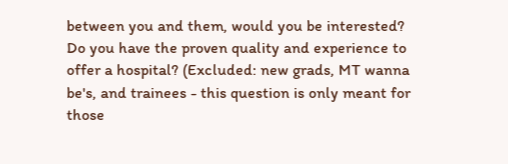between you and them, would you be interested? Do you have the proven quality and experience to offer a hospital? (Excluded: new grads, MT wanna be's, and trainees - this question is only meant for those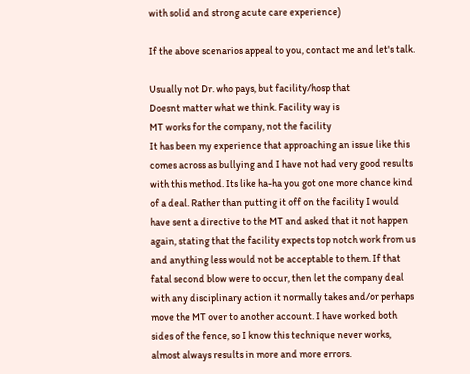with solid and strong acute care experience)

If the above scenarios appeal to you, contact me and let's talk.

Usually not Dr. who pays, but facility/hosp that
Doesnt matter what we think. Facility way is
MT works for the company, not the facility
It has been my experience that approaching an issue like this comes across as bullying and I have not had very good results with this method. Its like ha-ha you got one more chance kind of a deal. Rather than putting it off on the facility I would have sent a directive to the MT and asked that it not happen again, stating that the facility expects top notch work from us and anything less would not be acceptable to them. If that fatal second blow were to occur, then let the company deal with any disciplinary action it normally takes and/or perhaps move the MT over to another account. I have worked both sides of the fence, so I know this technique never works, almost always results in more and more errors.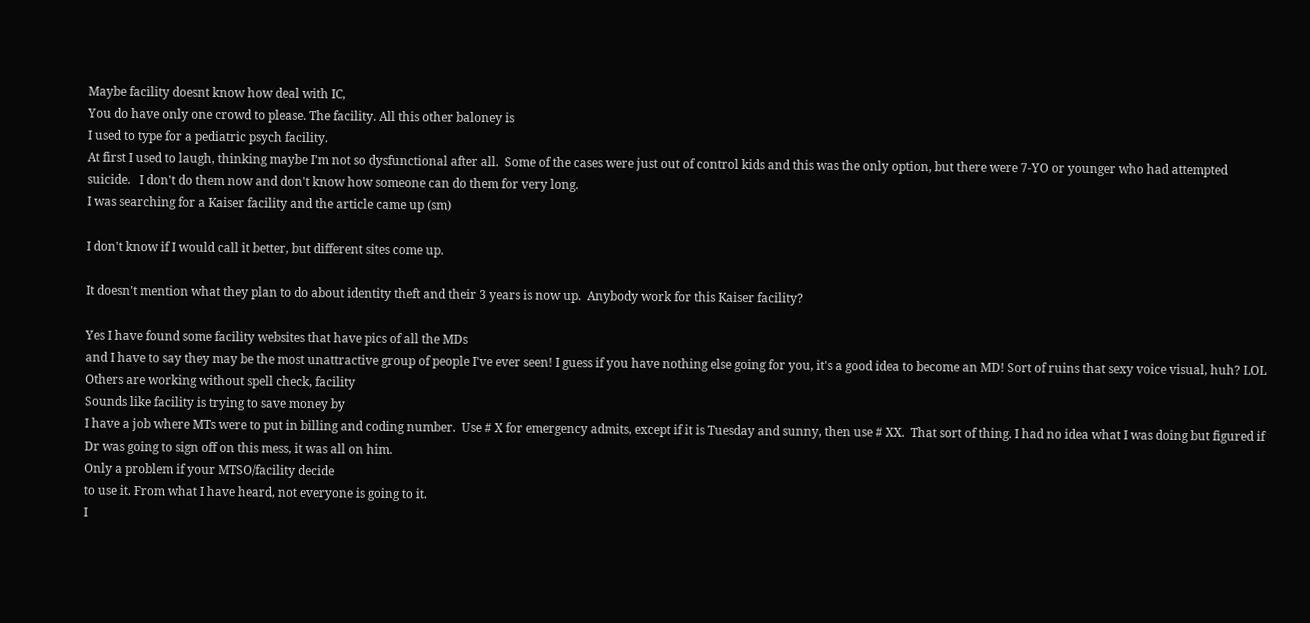Maybe facility doesnt know how deal with IC,
You do have only one crowd to please. The facility. All this other baloney is
I used to type for a pediatric psych facility.
At first I used to laugh, thinking maybe I'm not so dysfunctional after all.  Some of the cases were just out of control kids and this was the only option, but there were 7-YO or younger who had attempted suicide.   I don't do them now and don't know how someone can do them for very long.
I was searching for a Kaiser facility and the article came up (sm)

I don't know if I would call it better, but different sites come up.

It doesn't mention what they plan to do about identity theft and their 3 years is now up.  Anybody work for this Kaiser facility?

Yes I have found some facility websites that have pics of all the MDs
and I have to say they may be the most unattractive group of people I've ever seen! I guess if you have nothing else going for you, it's a good idea to become an MD! Sort of ruins that sexy voice visual, huh? LOL
Others are working without spell check, facility
Sounds like facility is trying to save money by
I have a job where MTs were to put in billing and coding number.  Use # X for emergency admits, except if it is Tuesday and sunny, then use # XX.  That sort of thing. I had no idea what I was doing but figured if Dr was going to sign off on this mess, it was all on him.
Only a problem if your MTSO/facility decide
to use it. From what I have heard, not everyone is going to it.
I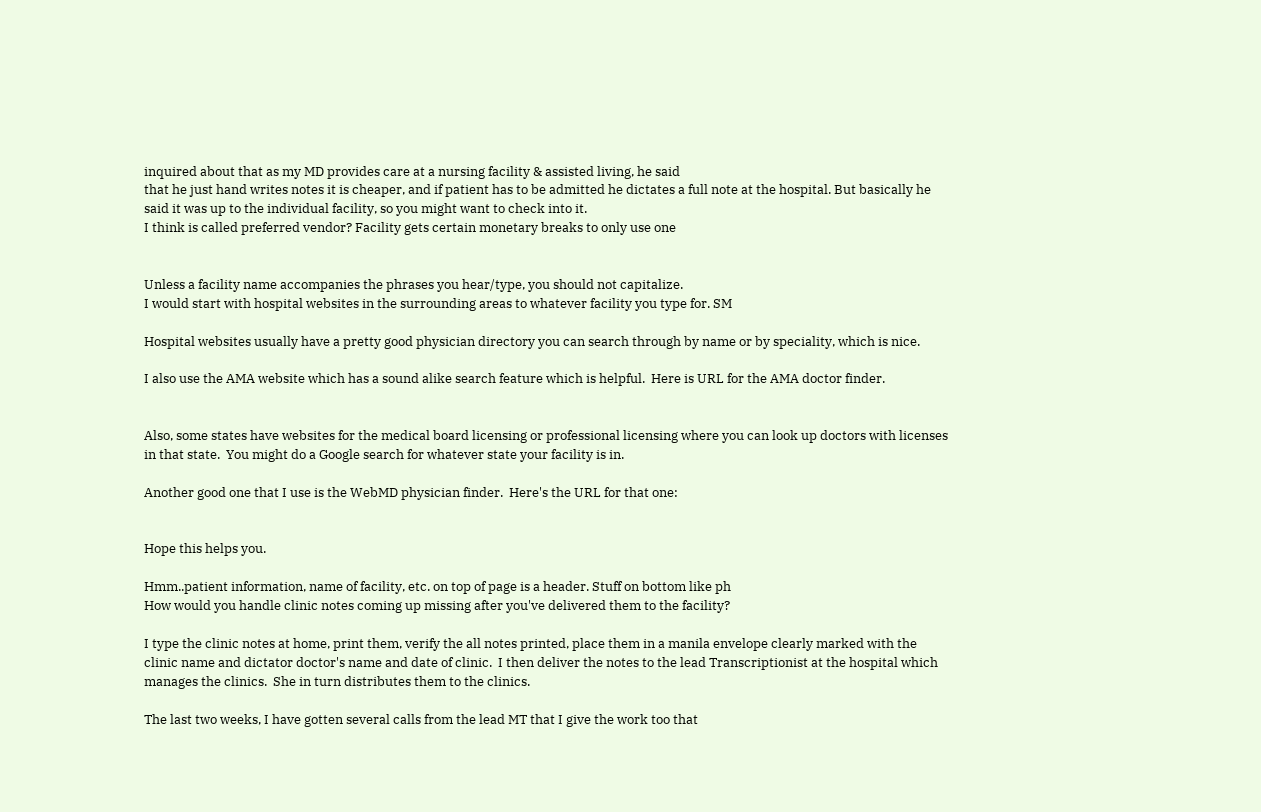inquired about that as my MD provides care at a nursing facility & assisted living, he said
that he just hand writes notes it is cheaper, and if patient has to be admitted he dictates a full note at the hospital. But basically he said it was up to the individual facility, so you might want to check into it.
I think is called preferred vendor? Facility gets certain monetary breaks to only use one


Unless a facility name accompanies the phrases you hear/type, you should not capitalize.
I would start with hospital websites in the surrounding areas to whatever facility you type for. SM

Hospital websites usually have a pretty good physician directory you can search through by name or by speciality, which is nice.

I also use the AMA website which has a sound alike search feature which is helpful.  Here is URL for the AMA doctor finder.


Also, some states have websites for the medical board licensing or professional licensing where you can look up doctors with licenses in that state.  You might do a Google search for whatever state your facility is in.

Another good one that I use is the WebMD physician finder.  Here's the URL for that one:


Hope this helps you.

Hmm..patient information, name of facility, etc. on top of page is a header. Stuff on bottom like ph
How would you handle clinic notes coming up missing after you've delivered them to the facility?

I type the clinic notes at home, print them, verify the all notes printed, place them in a manila envelope clearly marked with the clinic name and dictator doctor's name and date of clinic.  I then deliver the notes to the lead Transcriptionist at the hospital which manages the clinics.  She in turn distributes them to the clinics.

The last two weeks, I have gotten several calls from the lead MT that I give the work too that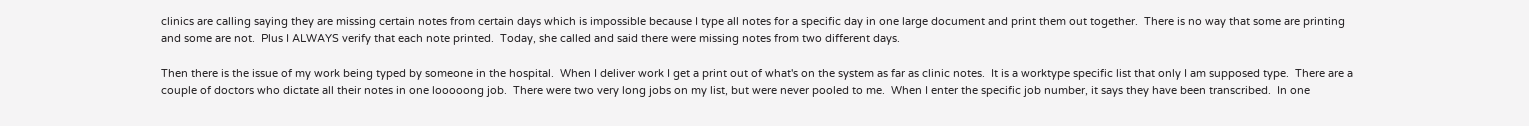clinics are calling saying they are missing certain notes from certain days which is impossible because I type all notes for a specific day in one large document and print them out together.  There is no way that some are printing and some are not.  Plus I ALWAYS verify that each note printed.  Today, she called and said there were missing notes from two different days.

Then there is the issue of my work being typed by someone in the hospital.  When I deliver work I get a print out of what's on the system as far as clinic notes.  It is a worktype specific list that only I am supposed type.  There are a couple of doctors who dictate all their notes in one looooong job.  There were two very long jobs on my list, but were never pooled to me.  When I enter the specific job number, it says they have been transcribed.  In one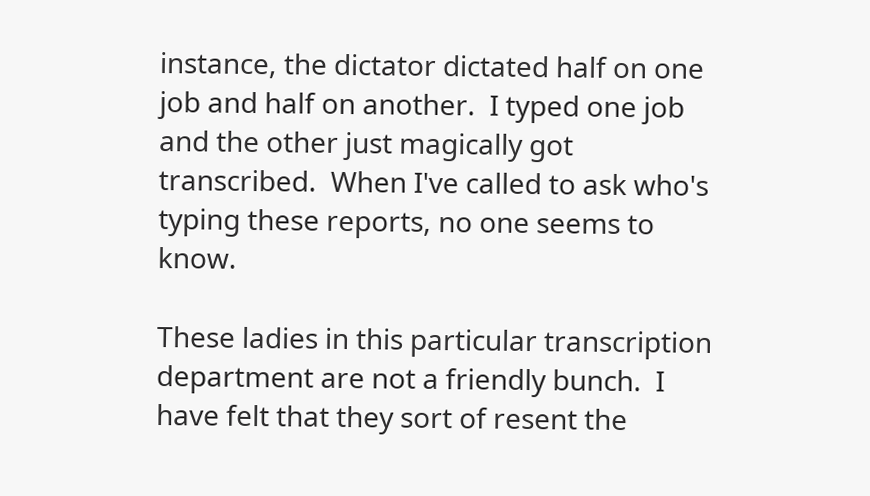instance, the dictator dictated half on one job and half on another.  I typed one job and the other just magically got transcribed.  When I've called to ask who's typing these reports, no one seems to know.

These ladies in this particular transcription department are not a friendly bunch.  I have felt that they sort of resent the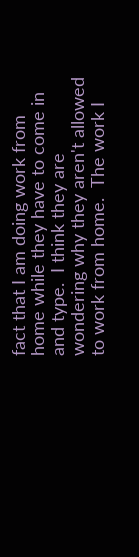fact that I am doing work from home while they have to come in and type.  I think they are wondering why they aren't allowed to work from home.  The work I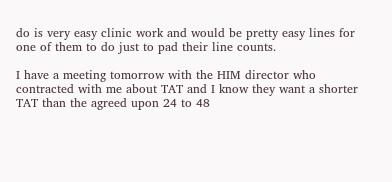do is very easy clinic work and would be pretty easy lines for one of them to do just to pad their line counts.

I have a meeting tomorrow with the HIM director who contracted with me about TAT and I know they want a shorter TAT than the agreed upon 24 to 48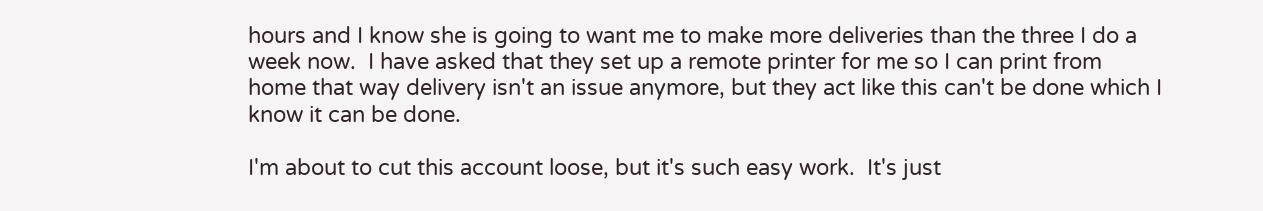hours and I know she is going to want me to make more deliveries than the three I do a week now.  I have asked that they set up a remote printer for me so I can print from home that way delivery isn't an issue anymore, but they act like this can't be done which I know it can be done.

I'm about to cut this account loose, but it's such easy work.  It's just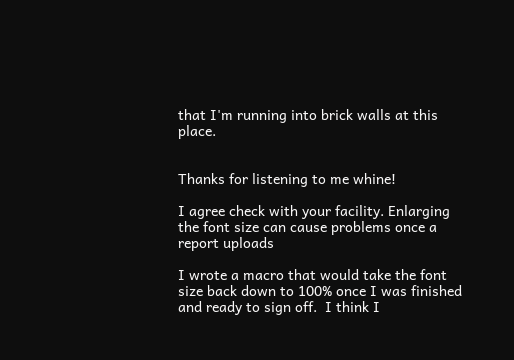that I'm running into brick walls at this place.


Thanks for listening to me whine!

I agree check with your facility. Enlarging the font size can cause problems once a report uploads

I wrote a macro that would take the font size back down to 100% once I was finished and ready to sign off.  I think I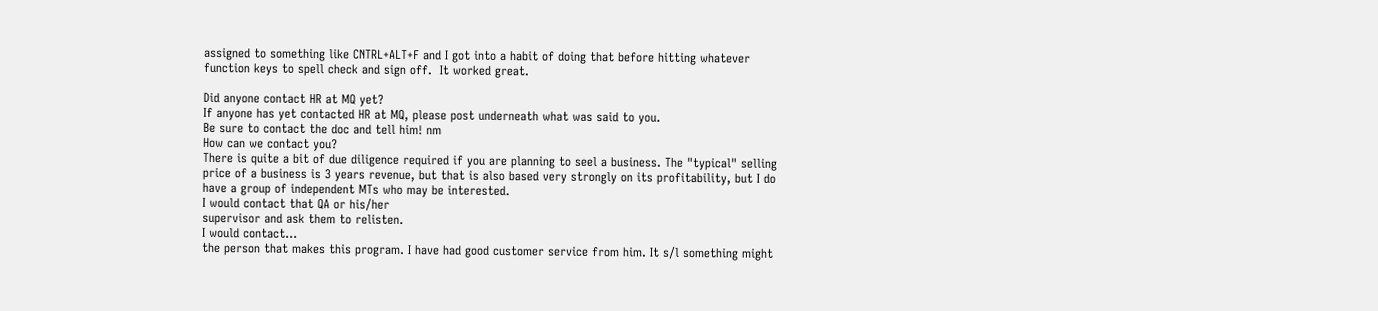assigned to something like CNTRL+ALT+F and I got into a habit of doing that before hitting whatever function keys to spell check and sign off.  It worked great.

Did anyone contact HR at MQ yet?
If anyone has yet contacted HR at MQ, please post underneath what was said to you.
Be sure to contact the doc and tell him! nm
How can we contact you?
There is quite a bit of due diligence required if you are planning to seel a business. The "typical" selling price of a business is 3 years revenue, but that is also based very strongly on its profitability, but I do have a group of independent MTs who may be interested.
I would contact that QA or his/her
supervisor and ask them to relisten.
I would contact...
the person that makes this program. I have had good customer service from him. It s/l something might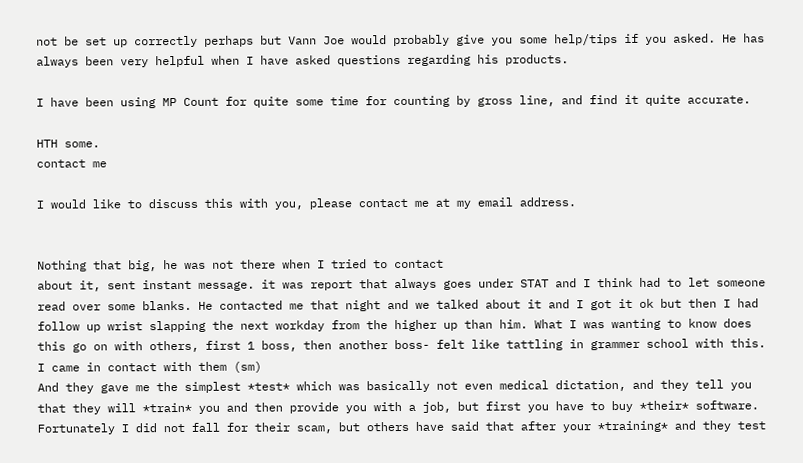not be set up correctly perhaps but Vann Joe would probably give you some help/tips if you asked. He has always been very helpful when I have asked questions regarding his products.

I have been using MP Count for quite some time for counting by gross line, and find it quite accurate.

HTH some.
contact me

I would like to discuss this with you, please contact me at my email address.


Nothing that big, he was not there when I tried to contact
about it, sent instant message. it was report that always goes under STAT and I think had to let someone read over some blanks. He contacted me that night and we talked about it and I got it ok but then I had follow up wrist slapping the next workday from the higher up than him. What I was wanting to know does this go on with others, first 1 boss, then another boss- felt like tattling in grammer school with this.
I came in contact with them (sm)
And they gave me the simplest *test* which was basically not even medical dictation, and they tell you that they will *train* you and then provide you with a job, but first you have to buy *their* software. Fortunately I did not fall for their scam, but others have said that after your *training* and they test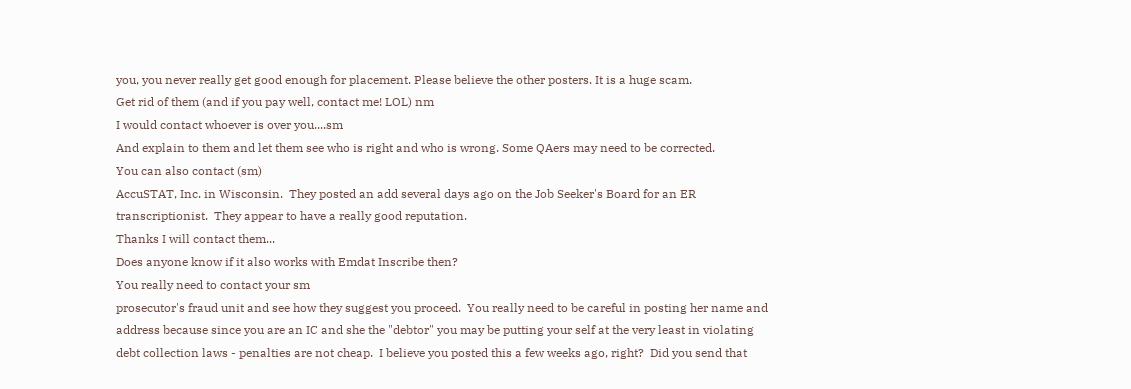you, you never really get good enough for placement. Please believe the other posters. It is a huge scam.
Get rid of them (and if you pay well, contact me! LOL) nm
I would contact whoever is over you....sm
And explain to them and let them see who is right and who is wrong. Some QAers may need to be corrected.
You can also contact (sm)
AccuSTAT, Inc. in Wisconsin.  They posted an add several days ago on the Job Seeker's Board for an ER transcriptionist.  They appear to have a really good reputation.
Thanks I will contact them...
Does anyone know if it also works with Emdat Inscribe then?
You really need to contact your sm
prosecutor's fraud unit and see how they suggest you proceed.  You really need to be careful in posting her name and address because since you are an IC and she the "debtor" you may be putting your self at the very least in violating debt collection laws - penalties are not cheap.  I believe you posted this a few weeks ago, right?  Did you send that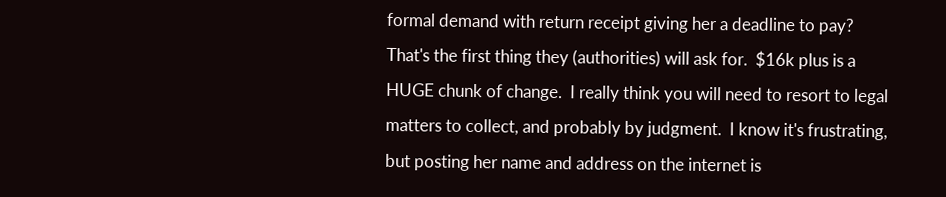formal demand with return receipt giving her a deadline to pay?  That's the first thing they (authorities) will ask for.  $16k plus is a HUGE chunk of change.  I really think you will need to resort to legal matters to collect, and probably by judgment.  I know it's frustrating, but posting her name and address on the internet is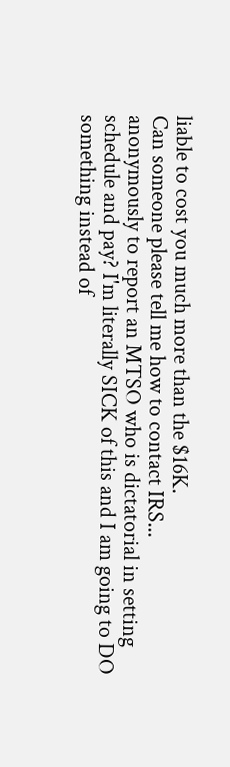liable to cost you much more than the $16K.
Can someone please tell me how to contact IRS...
anonymously to report an MTSO who is dictatorial in setting schedule and pay? I'm literally SICK of this and I am going to DO something instead of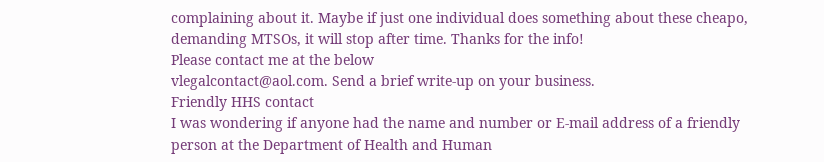complaining about it. Maybe if just one individual does something about these cheapo, demanding MTSOs, it will stop after time. Thanks for the info!
Please contact me at the below
vlegalcontact@aol.com. Send a brief write-up on your business.
Friendly HHS contact
I was wondering if anyone had the name and number or E-mail address of a friendly person at the Department of Health and Human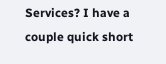Services? I have a couple quick short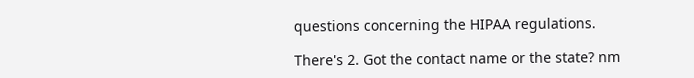questions concerning the HIPAA regulations.

There's 2. Got the contact name or the state? nm